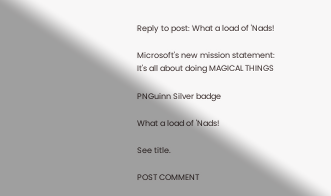Reply to post: What a load of 'Nads!

Microsoft's new mission statement: It's all about doing MAGICAL THINGS

PNGuinn Silver badge

What a load of 'Nads!

See title.

POST COMMENT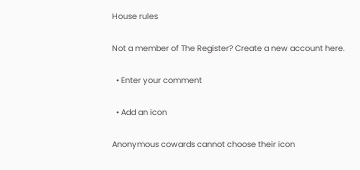House rules

Not a member of The Register? Create a new account here.

  • Enter your comment

  • Add an icon

Anonymous cowards cannot choose their icon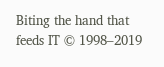Biting the hand that feeds IT © 1998–2019